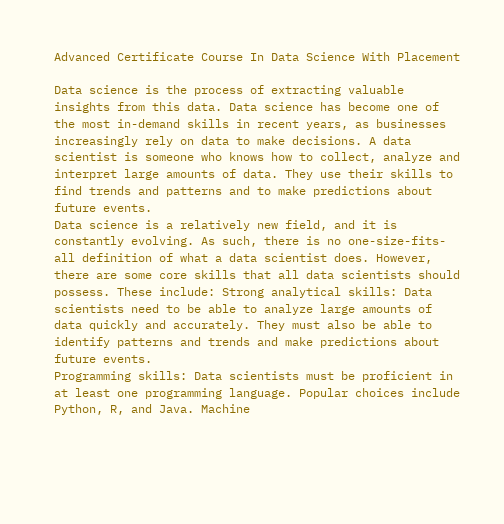Advanced Certificate Course In Data Science With Placement

Data science is the process of extracting valuable insights from this data. Data science has become one of the most in-demand skills in recent years, as businesses increasingly rely on data to make decisions. A data scientist is someone who knows how to collect, analyze and interpret large amounts of data. They use their skills to find trends and patterns and to make predictions about future events.
Data science is a relatively new field, and it is constantly evolving. As such, there is no one-size-fits-all definition of what a data scientist does. However, there are some core skills that all data scientists should possess. These include: Strong analytical skills: Data scientists need to be able to analyze large amounts of data quickly and accurately. They must also be able to identify patterns and trends and make predictions about future events.
Programming skills: Data scientists must be proficient in at least one programming language. Popular choices include Python, R, and Java. Machine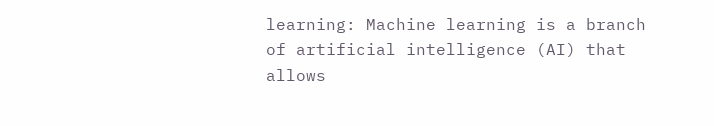learning: Machine learning is a branch of artificial intelligence (AI) that allows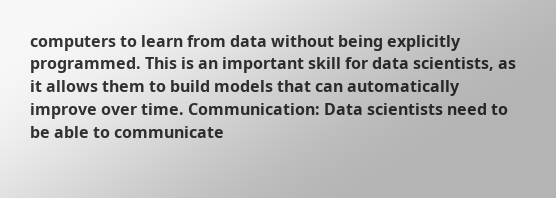computers to learn from data without being explicitly programmed. This is an important skill for data scientists, as it allows them to build models that can automatically improve over time. Communication: Data scientists need to be able to communicate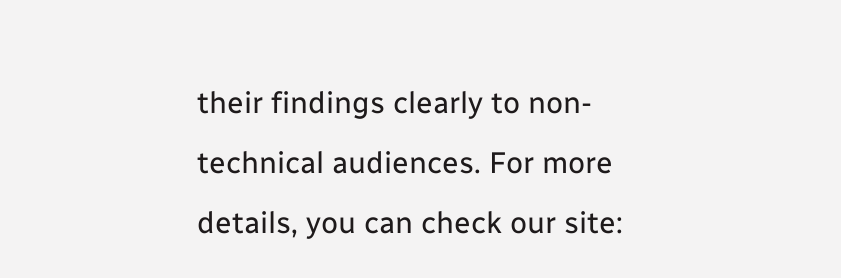their findings clearly to non-technical audiences. For more details, you can check our site: